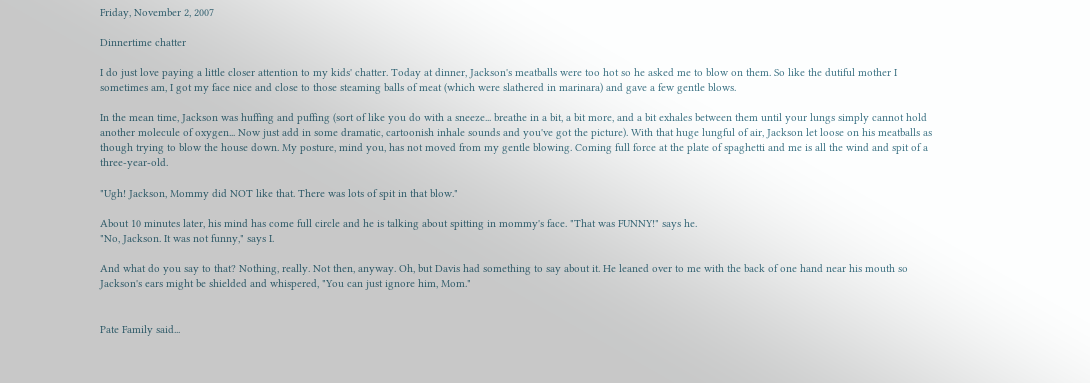Friday, November 2, 2007

Dinnertime chatter

I do just love paying a little closer attention to my kids' chatter. Today at dinner, Jackson's meatballs were too hot so he asked me to blow on them. So like the dutiful mother I sometimes am, I got my face nice and close to those steaming balls of meat (which were slathered in marinara) and gave a few gentle blows.

In the mean time, Jackson was huffing and puffing (sort of like you do with a sneeze... breathe in a bit, a bit more, and a bit exhales between them until your lungs simply cannot hold another molecule of oxygen... Now just add in some dramatic, cartoonish inhale sounds and you've got the picture). With that huge lungful of air, Jackson let loose on his meatballs as though trying to blow the house down. My posture, mind you, has not moved from my gentle blowing. Coming full force at the plate of spaghetti and me is all the wind and spit of a three-year-old.

"Ugh! Jackson, Mommy did NOT like that. There was lots of spit in that blow."

About 10 minutes later, his mind has come full circle and he is talking about spitting in mommy's face. "That was FUNNY!" says he.
"No, Jackson. It was not funny," says I.

And what do you say to that? Nothing, really. Not then, anyway. Oh, but Davis had something to say about it. He leaned over to me with the back of one hand near his mouth so Jackson's ears might be shielded and whispered, "You can just ignore him, Mom."


Pate Family said...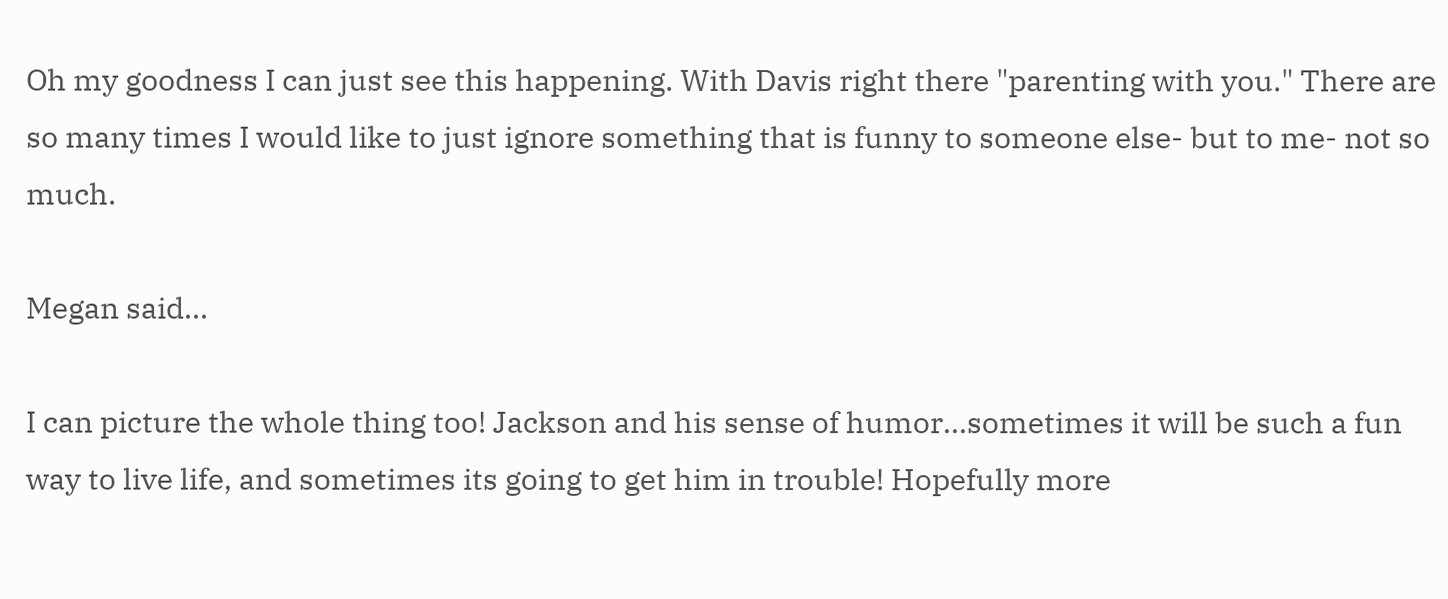Oh my goodness I can just see this happening. With Davis right there "parenting with you." There are so many times I would like to just ignore something that is funny to someone else- but to me- not so much.

Megan said...

I can picture the whole thing too! Jackson and his sense of humor...sometimes it will be such a fun way to live life, and sometimes its going to get him in trouble! Hopefully more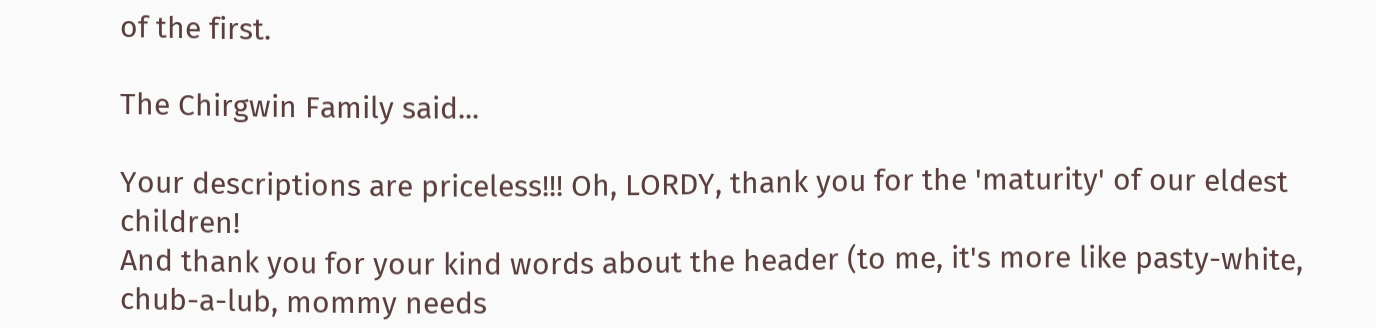of the first.

The Chirgwin Family said...

Your descriptions are priceless!!! Oh, LORDY, thank you for the 'maturity' of our eldest children!
And thank you for your kind words about the header (to me, it's more like pasty-white, chub-a-lub, mommy needs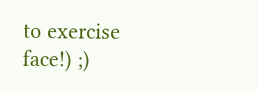to exercise face!) ;)